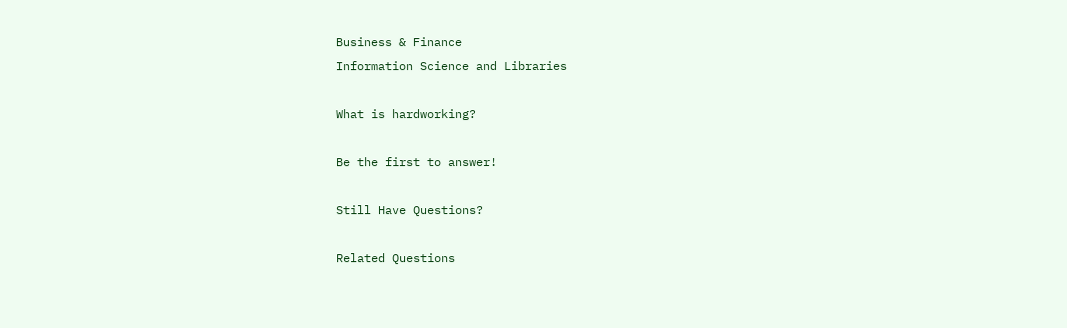Business & Finance
Information Science and Libraries

What is hardworking?

Be the first to answer!

Still Have Questions?

Related Questions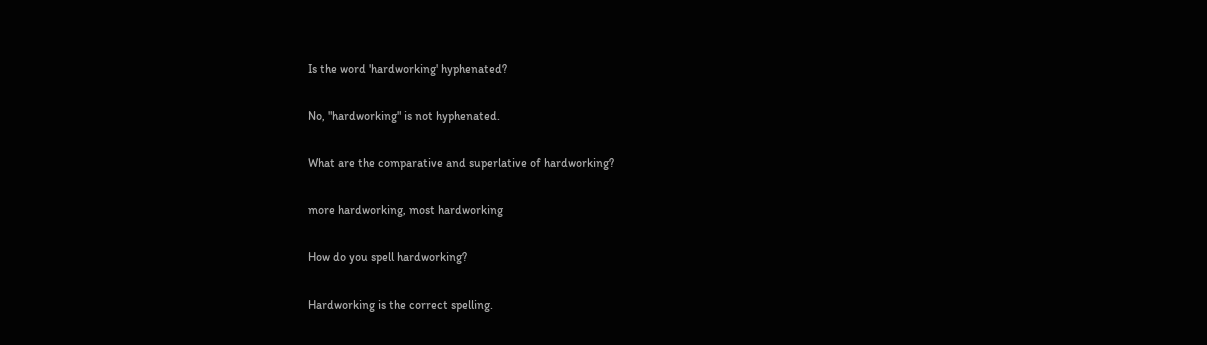Is the word 'hardworking' hyphenated?

No, "hardworking" is not hyphenated.

What are the comparative and superlative of hardworking?

more hardworking, most hardworking

How do you spell hardworking?

Hardworking is the correct spelling.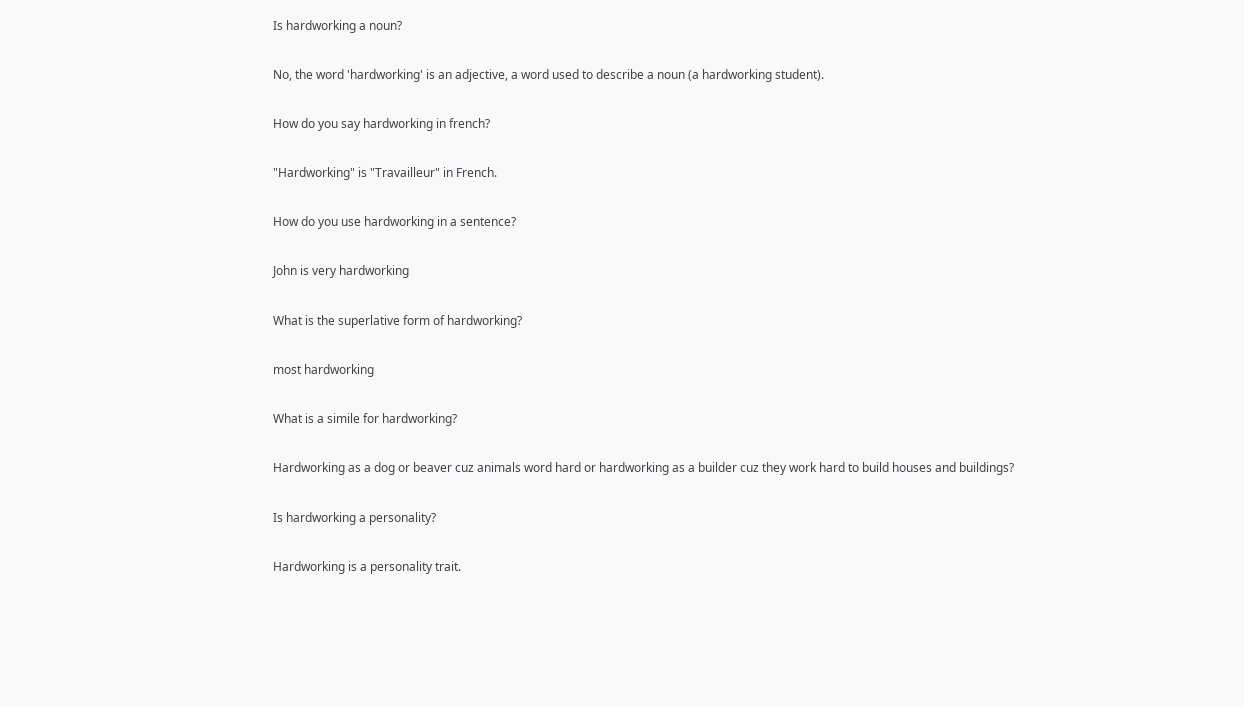Is hardworking a noun?

No, the word 'hardworking' is an adjective, a word used to describe a noun (a hardworking student).

How do you say hardworking in french?

"Hardworking" is "Travailleur" in French.

How do you use hardworking in a sentence?

John is very hardworking

What is the superlative form of hardworking?

most hardworking

What is a simile for hardworking?

Hardworking as a dog or beaver cuz animals word hard or hardworking as a builder cuz they work hard to build houses and buildings?

Is hardworking a personality?

Hardworking is a personality trait.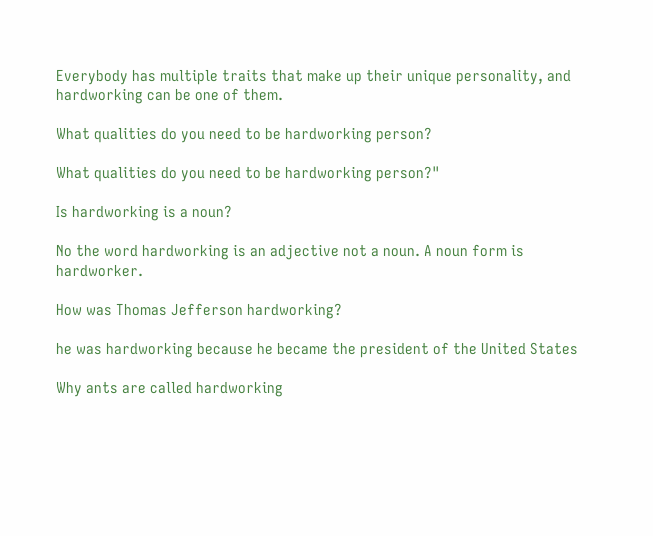Everybody has multiple traits that make up their unique personality, and hardworking can be one of them.

What qualities do you need to be hardworking person?

What qualities do you need to be hardworking person?"

Is hardworking is a noun?

No the word hardworking is an adjective not a noun. A noun form is hardworker.

How was Thomas Jefferson hardworking?

he was hardworking because he became the president of the United States

Why ants are called hardworking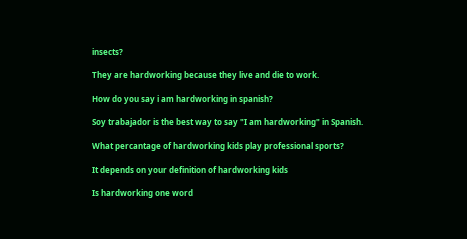insects?

They are hardworking because they live and die to work.

How do you say i am hardworking in spanish?

Soy trabajador is the best way to say "I am hardworking" in Spanish.

What percantage of hardworking kids play professional sports?

It depends on your definition of hardworking kids

Is hardworking one word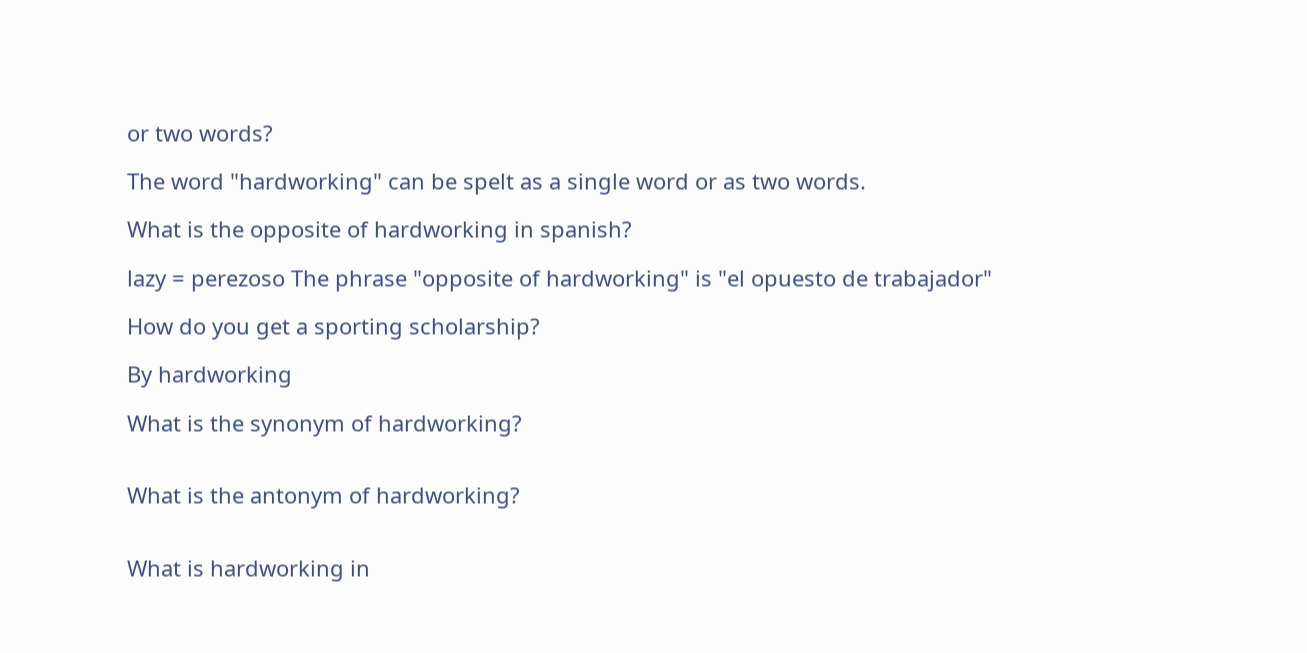or two words?

The word "hardworking" can be spelt as a single word or as two words.

What is the opposite of hardworking in spanish?

lazy = perezoso The phrase "opposite of hardworking" is "el opuesto de trabajador"

How do you get a sporting scholarship?

By hardworking

What is the synonym of hardworking?


What is the antonym of hardworking?


What is hardworking in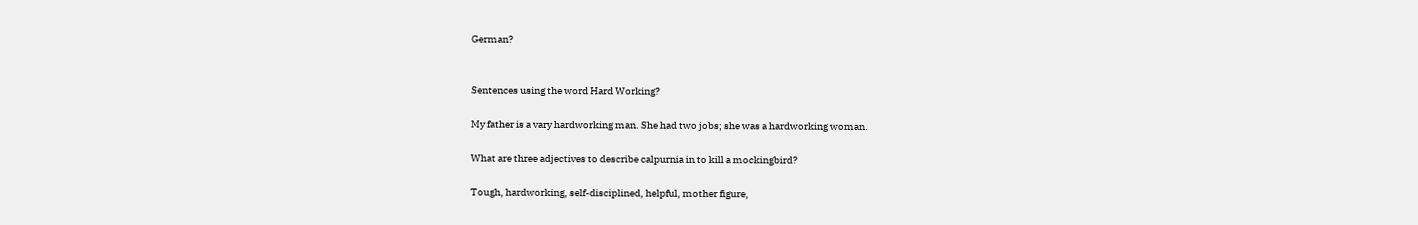German?


Sentences using the word Hard Working?

My father is a vary hardworking man. She had two jobs; she was a hardworking woman.

What are three adjectives to describe calpurnia in to kill a mockingbird?

Tough, hardworking, self-disciplined, helpful, mother figure,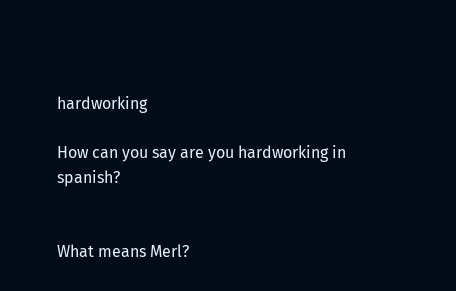hardworking

How can you say are you hardworking in spanish?


What means Merl?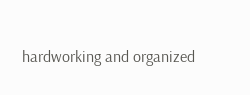hardworking and organized